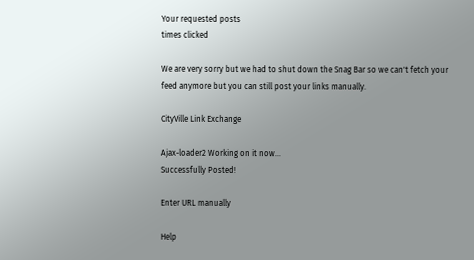Your requested posts
times clicked

We are very sorry but we had to shut down the Snag Bar so we can't fetch your feed anymore but you can still post your links manually.

CityVille Link Exchange

Ajax-loader2 Working on it now...
Successfully Posted!

Enter URL manually

Help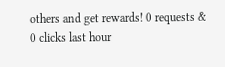others and get rewards! 0 requests & 0 clicks last hour